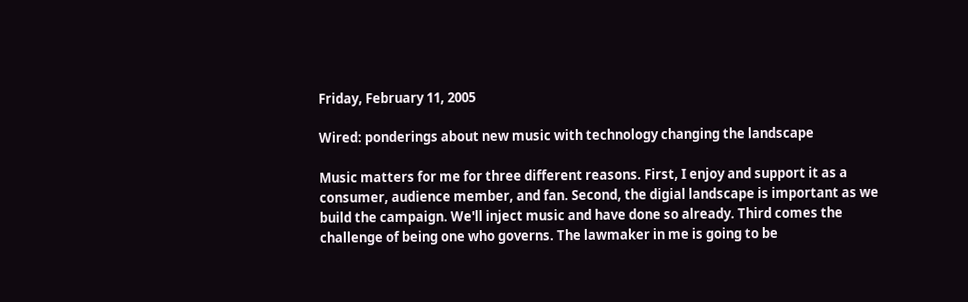Friday, February 11, 2005

Wired: ponderings about new music with technology changing the landscape

Music matters for me for three different reasons. First, I enjoy and support it as a consumer, audience member, and fan. Second, the digial landscape is important as we build the campaign. We'll inject music and have done so already. Third comes the challenge of being one who governs. The lawmaker in me is going to be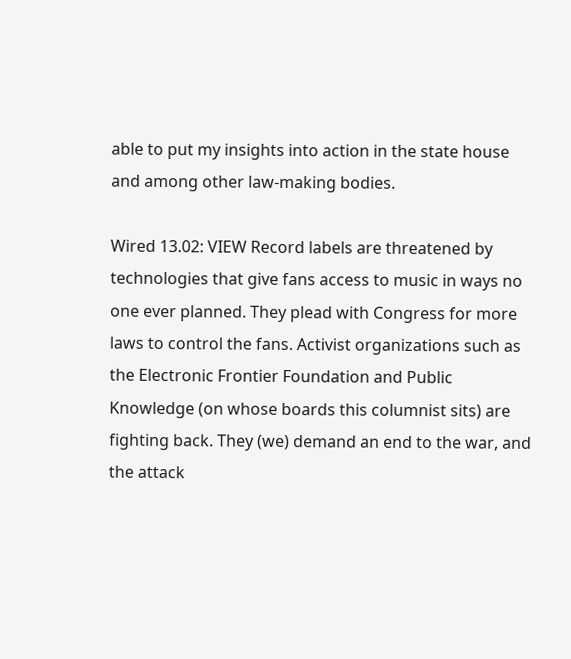able to put my insights into action in the state house and among other law-making bodies.

Wired 13.02: VIEW Record labels are threatened by technologies that give fans access to music in ways no one ever planned. They plead with Congress for more laws to control the fans. Activist organizations such as the Electronic Frontier Foundation and Public Knowledge (on whose boards this columnist sits) are fighting back. They (we) demand an end to the war, and the attack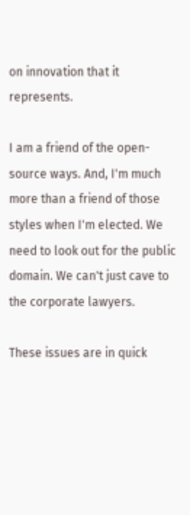on innovation that it represents.

I am a friend of the open-source ways. And, I'm much more than a friend of those styles when I'm elected. We need to look out for the public domain. We can't just cave to the corporate lawyers.

These issues are in quick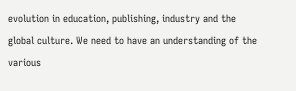evolution in education, publishing, industry and the global culture. We need to have an understanding of the various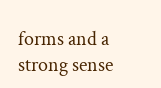forms and a strong sense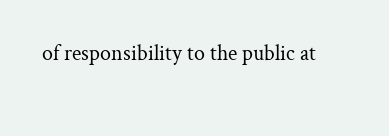of responsibility to the public at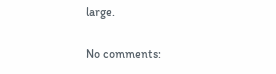large.

No comments: